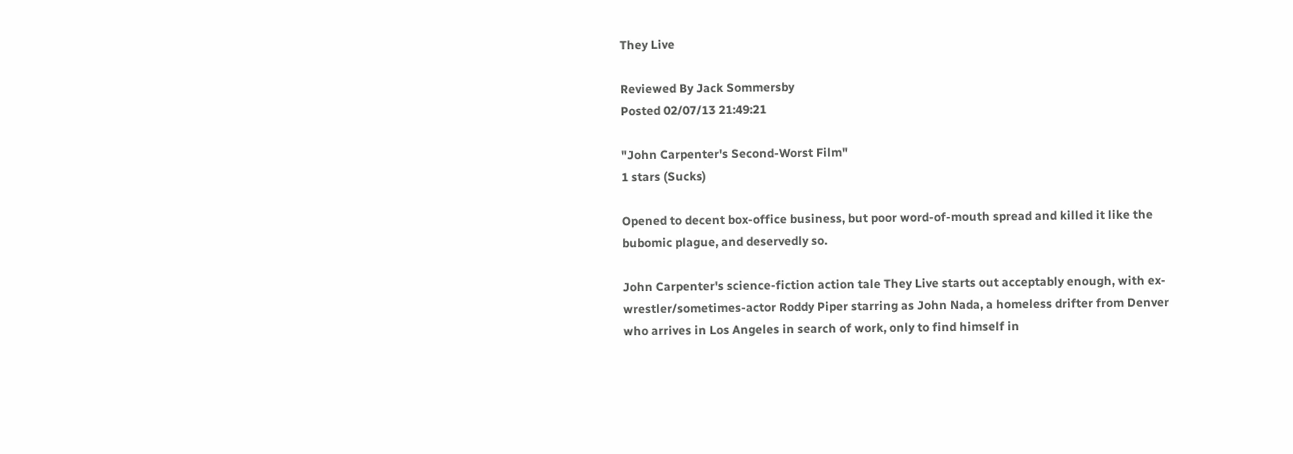They Live

Reviewed By Jack Sommersby
Posted 02/07/13 21:49:21

"John Carpenter's Second-Worst Film"
1 stars (Sucks)

Opened to decent box-office business, but poor word-of-mouth spread and killed it like the bubomic plague, and deservedly so.

John Carpenter's science-fiction action tale They Live starts out acceptably enough, with ex-wrestler/sometimes-actor Roddy Piper starring as John Nada, a homeless drifter from Denver who arrives in Los Angeles in search of work, only to find himself in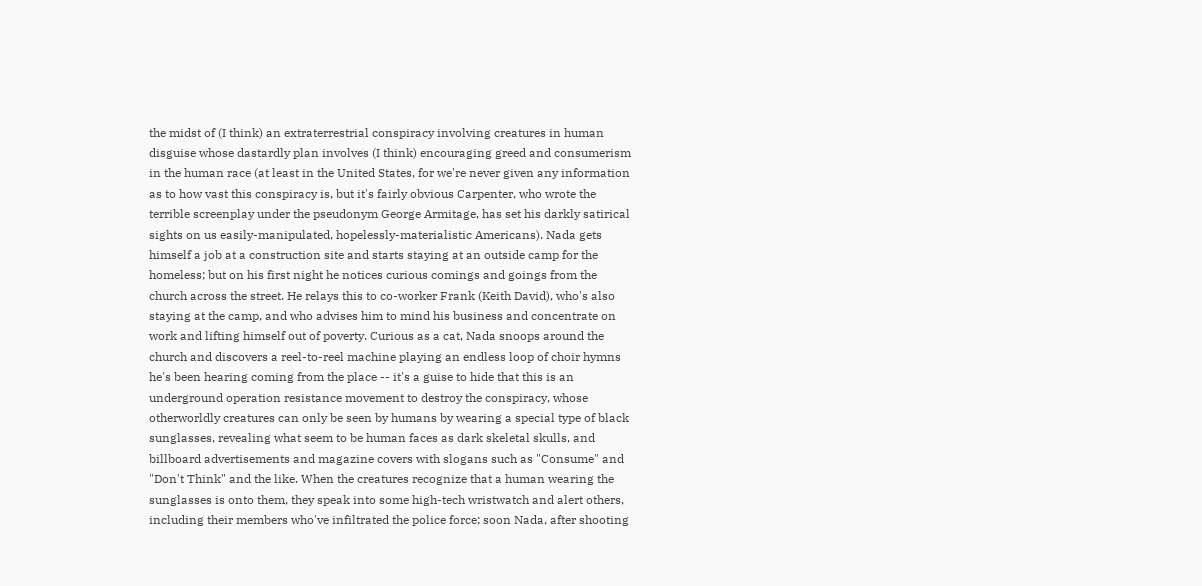the midst of (I think) an extraterrestrial conspiracy involving creatures in human disguise whose dastardly plan involves (I think) encouraging greed and consumerism in the human race (at least in the United States, for we're never given any information as to how vast this conspiracy is, but it's fairly obvious Carpenter, who wrote the terrible screenplay under the pseudonym George Armitage, has set his darkly satirical sights on us easily-manipulated, hopelessly-materialistic Americans). Nada gets himself a job at a construction site and starts staying at an outside camp for the homeless; but on his first night he notices curious comings and goings from the church across the street. He relays this to co-worker Frank (Keith David), who's also staying at the camp, and who advises him to mind his business and concentrate on work and lifting himself out of poverty. Curious as a cat, Nada snoops around the church and discovers a reel-to-reel machine playing an endless loop of choir hymns he's been hearing coming from the place -- it's a guise to hide that this is an underground operation resistance movement to destroy the conspiracy, whose otherworldly creatures can only be seen by humans by wearing a special type of black sunglasses, revealing what seem to be human faces as dark skeletal skulls, and billboard advertisements and magazine covers with slogans such as "Consume" and "Don't Think" and the like. When the creatures recognize that a human wearing the sunglasses is onto them, they speak into some high-tech wristwatch and alert others, including their members who've infiltrated the police force; soon Nada, after shooting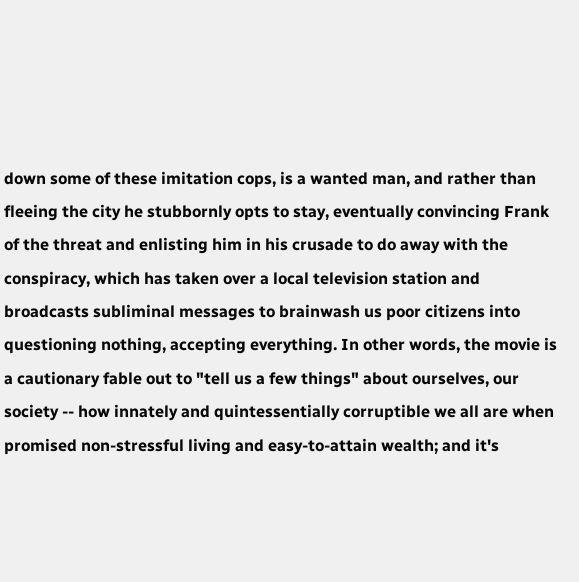down some of these imitation cops, is a wanted man, and rather than fleeing the city he stubbornly opts to stay, eventually convincing Frank of the threat and enlisting him in his crusade to do away with the conspiracy, which has taken over a local television station and broadcasts subliminal messages to brainwash us poor citizens into questioning nothing, accepting everything. In other words, the movie is a cautionary fable out to "tell us a few things" about ourselves, our society -- how innately and quintessentially corruptible we all are when promised non-stressful living and easy-to-attain wealth; and it's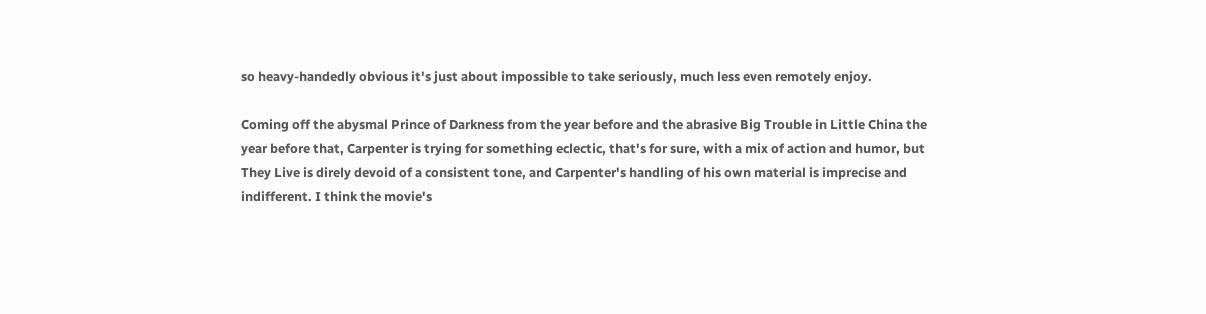so heavy-handedly obvious it's just about impossible to take seriously, much less even remotely enjoy.

Coming off the abysmal Prince of Darkness from the year before and the abrasive Big Trouble in Little China the year before that, Carpenter is trying for something eclectic, that's for sure, with a mix of action and humor, but They Live is direly devoid of a consistent tone, and Carpenter's handling of his own material is imprecise and indifferent. I think the movie's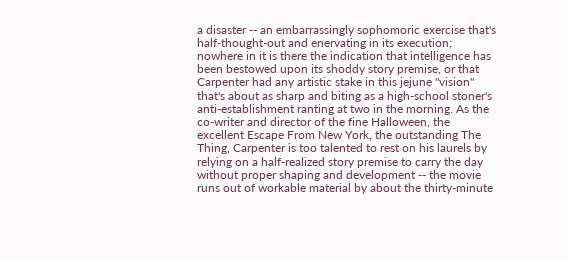a disaster -- an embarrassingly sophomoric exercise that's half-thought-out and enervating in its execution; nowhere in it is there the indication that intelligence has been bestowed upon its shoddy story premise, or that Carpenter had any artistic stake in this jejune "vision" that's about as sharp and biting as a high-school stoner's anti-establishment ranting at two in the morning. As the co-writer and director of the fine Halloween, the excellent Escape From New York, the outstanding The Thing, Carpenter is too talented to rest on his laurels by relying on a half-realized story premise to carry the day without proper shaping and development -- the movie runs out of workable material by about the thirty-minute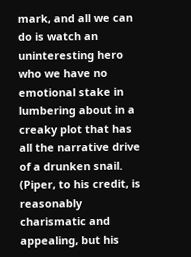mark, and all we can do is watch an uninteresting hero who we have no emotional stake in lumbering about in a creaky plot that has all the narrative drive of a drunken snail. (Piper, to his credit, is reasonably charismatic and appealing, but his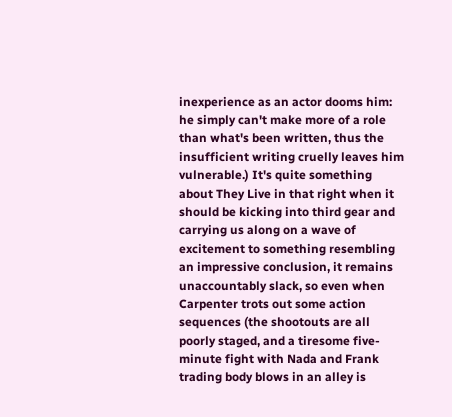inexperience as an actor dooms him: he simply can't make more of a role than what's been written, thus the insufficient writing cruelly leaves him vulnerable.) It's quite something about They Live in that right when it should be kicking into third gear and carrying us along on a wave of excitement to something resembling an impressive conclusion, it remains unaccountably slack, so even when Carpenter trots out some action sequences (the shootouts are all poorly staged, and a tiresome five-minute fight with Nada and Frank trading body blows in an alley is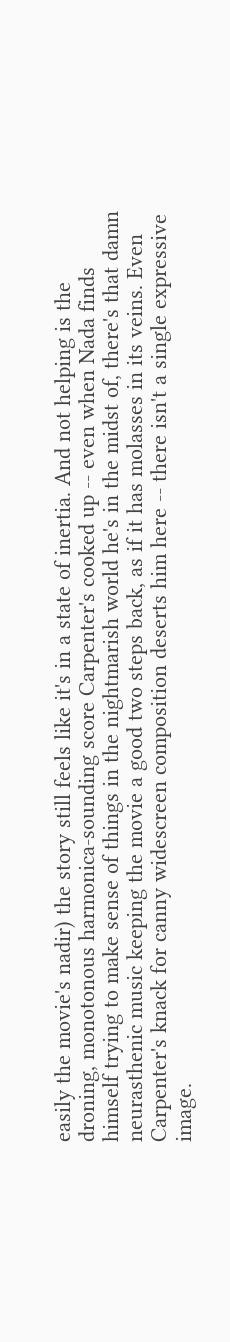easily the movie's nadir) the story still feels like it's in a state of inertia. And not helping is the droning, monotonous harmonica-sounding score Carpenter's cooked up -- even when Nada finds himself trying to make sense of things in the nightmarish world he's in the midst of, there's that damn neurasthenic music keeping the movie a good two steps back, as if it has molasses in its veins. Even Carpenter's knack for canny widescreen composition deserts him here -- there isn't a single expressive image.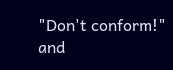"Don't conform!" and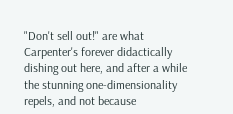"Don't sell out!" are what Carpenter's forever didactically dishing out here, and after a while the stunning one-dimensionality repels, and not because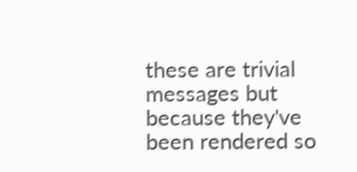these are trivial messages but because they've been rendered so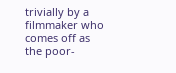trivially by a filmmaker who comes off as the poor-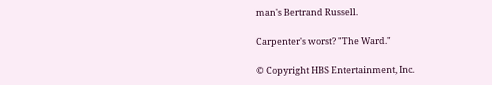man's Bertrand Russell.

Carpenter's worst? "The Ward."

© Copyright HBS Entertainment, Inc.